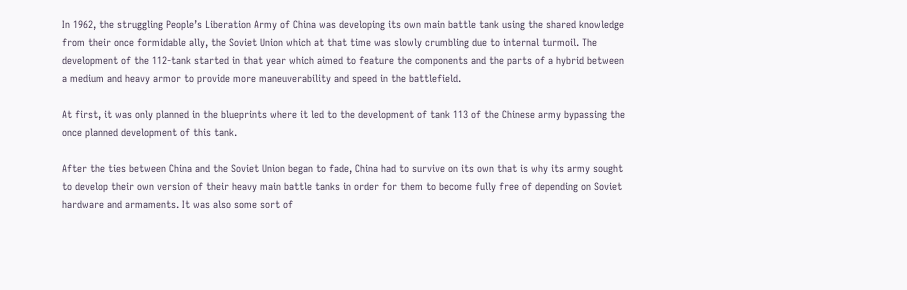In 1962, the struggling People’s Liberation Army of China was developing its own main battle tank using the shared knowledge from their once formidable ally, the Soviet Union which at that time was slowly crumbling due to internal turmoil. The development of the 112-tank started in that year which aimed to feature the components and the parts of a hybrid between a medium and heavy armor to provide more maneuverability and speed in the battlefield.

At first, it was only planned in the blueprints where it led to the development of tank 113 of the Chinese army bypassing the once planned development of this tank.

After the ties between China and the Soviet Union began to fade, China had to survive on its own that is why its army sought to develop their own version of their heavy main battle tanks in order for them to become fully free of depending on Soviet hardware and armaments. It was also some sort of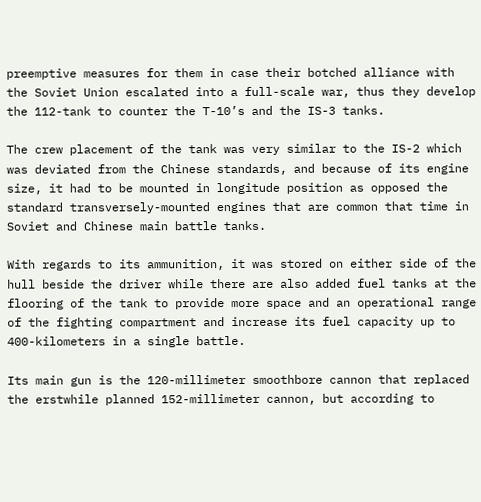preemptive measures for them in case their botched alliance with the Soviet Union escalated into a full-scale war, thus they develop the 112-tank to counter the T-10’s and the IS-3 tanks.

The crew placement of the tank was very similar to the IS-2 which was deviated from the Chinese standards, and because of its engine size, it had to be mounted in longitude position as opposed the standard transversely-mounted engines that are common that time in Soviet and Chinese main battle tanks.

With regards to its ammunition, it was stored on either side of the hull beside the driver while there are also added fuel tanks at the flooring of the tank to provide more space and an operational range of the fighting compartment and increase its fuel capacity up to 400-kilometers in a single battle.

Its main gun is the 120-millimeter smoothbore cannon that replaced the erstwhile planned 152-millimeter cannon, but according to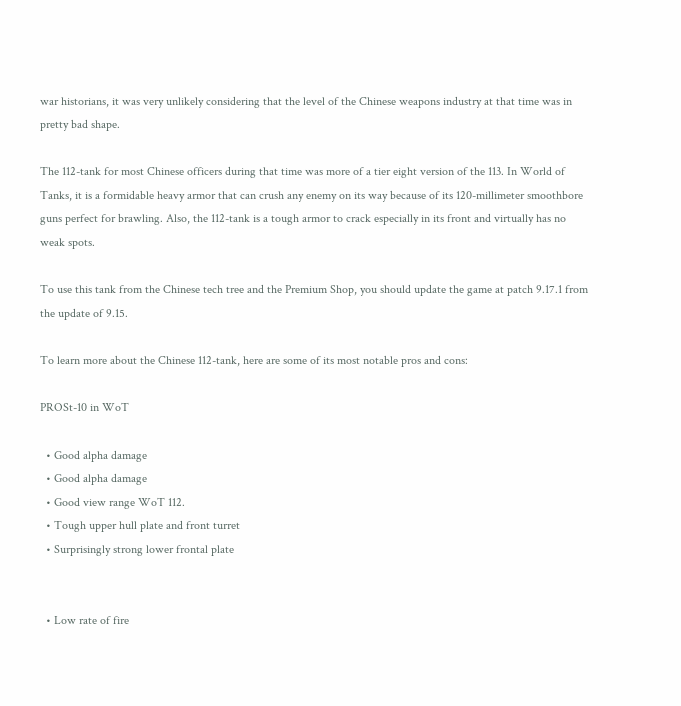war historians, it was very unlikely considering that the level of the Chinese weapons industry at that time was in pretty bad shape.

The 112-tank for most Chinese officers during that time was more of a tier eight version of the 113. In World of Tanks, it is a formidable heavy armor that can crush any enemy on its way because of its 120-millimeter smoothbore guns perfect for brawling. Also, the 112-tank is a tough armor to crack especially in its front and virtually has no weak spots.

To use this tank from the Chinese tech tree and the Premium Shop, you should update the game at patch 9.17.1 from the update of 9.15.

To learn more about the Chinese 112-tank, here are some of its most notable pros and cons:

PROSt-10 in WoT

  • Good alpha damage
  • Good alpha damage
  • Good view range WoT 112.
  • Tough upper hull plate and front turret
  • Surprisingly strong lower frontal plate


  • Low rate of fire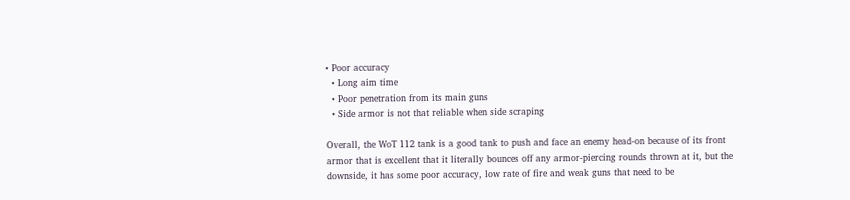• Poor accuracy
  • Long aim time
  • Poor penetration from its main guns
  • Side armor is not that reliable when side scraping

Overall, the WoT 112 tank is a good tank to push and face an enemy head-on because of its front armor that is excellent that it literally bounces off any armor-piercing rounds thrown at it, but the downside, it has some poor accuracy, low rate of fire and weak guns that need to be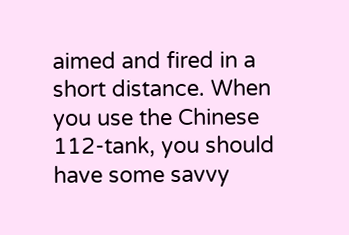aimed and fired in a short distance. When you use the Chinese 112-tank, you should have some savvy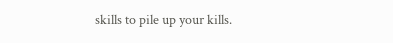skills to pile up your kills.